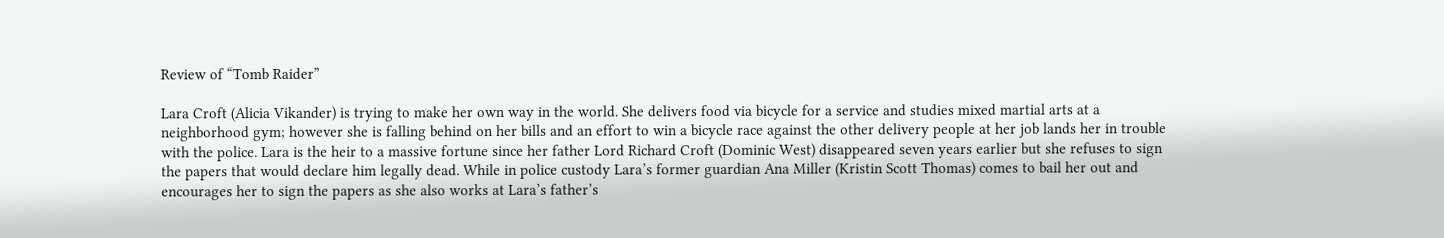Review of “Tomb Raider”

Lara Croft (Alicia Vikander) is trying to make her own way in the world. She delivers food via bicycle for a service and studies mixed martial arts at a neighborhood gym; however she is falling behind on her bills and an effort to win a bicycle race against the other delivery people at her job lands her in trouble with the police. Lara is the heir to a massive fortune since her father Lord Richard Croft (Dominic West) disappeared seven years earlier but she refuses to sign the papers that would declare him legally dead. While in police custody Lara’s former guardian Ana Miller (Kristin Scott Thomas) comes to bail her out and encourages her to sign the papers as she also works at Lara’s father’s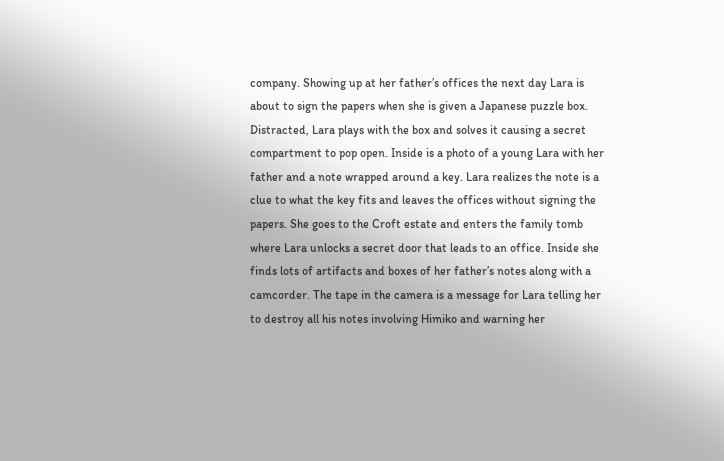company. Showing up at her father’s offices the next day Lara is about to sign the papers when she is given a Japanese puzzle box. Distracted, Lara plays with the box and solves it causing a secret compartment to pop open. Inside is a photo of a young Lara with her father and a note wrapped around a key. Lara realizes the note is a clue to what the key fits and leaves the offices without signing the papers. She goes to the Croft estate and enters the family tomb where Lara unlocks a secret door that leads to an office. Inside she finds lots of artifacts and boxes of her father’s notes along with a camcorder. The tape in the camera is a message for Lara telling her to destroy all his notes involving Himiko and warning her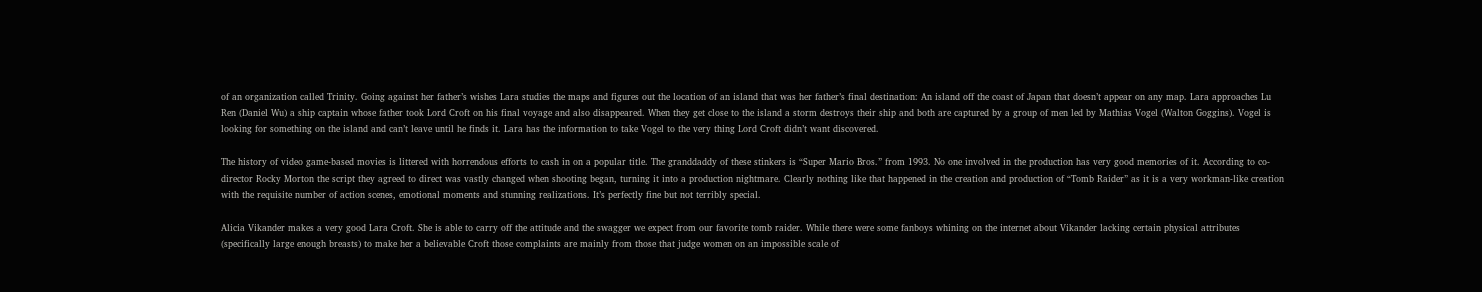of an organization called Trinity. Going against her father’s wishes Lara studies the maps and figures out the location of an island that was her father’s final destination: An island off the coast of Japan that doesn’t appear on any map. Lara approaches Lu Ren (Daniel Wu) a ship captain whose father took Lord Croft on his final voyage and also disappeared. When they get close to the island a storm destroys their ship and both are captured by a group of men led by Mathias Vogel (Walton Goggins). Vogel is looking for something on the island and can’t leave until he finds it. Lara has the information to take Vogel to the very thing Lord Croft didn’t want discovered.

The history of video game-based movies is littered with horrendous efforts to cash in on a popular title. The granddaddy of these stinkers is “Super Mario Bros.” from 1993. No one involved in the production has very good memories of it. According to co-director Rocky Morton the script they agreed to direct was vastly changed when shooting began, turning it into a production nightmare. Clearly nothing like that happened in the creation and production of “Tomb Raider” as it is a very workman-like creation with the requisite number of action scenes, emotional moments and stunning realizations. It’s perfectly fine but not terribly special.

Alicia Vikander makes a very good Lara Croft. She is able to carry off the attitude and the swagger we expect from our favorite tomb raider. While there were some fanboys whining on the internet about Vikander lacking certain physical attributes (specifically large enough breasts) to make her a believable Croft those complaints are mainly from those that judge women on an impossible scale of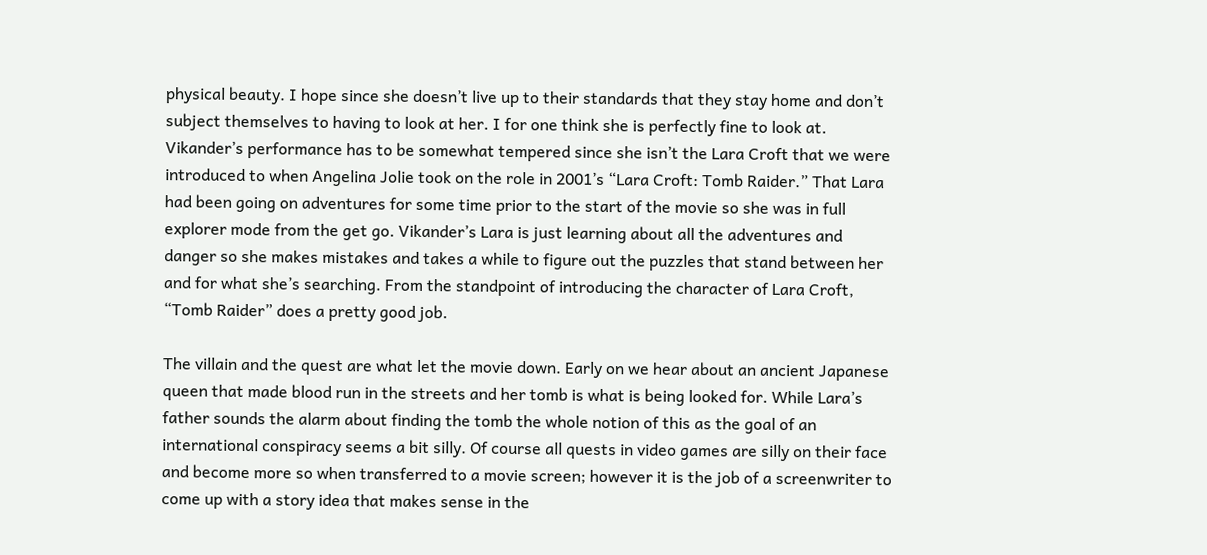physical beauty. I hope since she doesn’t live up to their standards that they stay home and don’t subject themselves to having to look at her. I for one think she is perfectly fine to look at. Vikander’s performance has to be somewhat tempered since she isn’t the Lara Croft that we were introduced to when Angelina Jolie took on the role in 2001’s “Lara Croft: Tomb Raider.” That Lara had been going on adventures for some time prior to the start of the movie so she was in full explorer mode from the get go. Vikander’s Lara is just learning about all the adventures and danger so she makes mistakes and takes a while to figure out the puzzles that stand between her and for what she’s searching. From the standpoint of introducing the character of Lara Croft, “Tomb Raider” does a pretty good job.

The villain and the quest are what let the movie down. Early on we hear about an ancient Japanese queen that made blood run in the streets and her tomb is what is being looked for. While Lara’s father sounds the alarm about finding the tomb the whole notion of this as the goal of an international conspiracy seems a bit silly. Of course all quests in video games are silly on their face and become more so when transferred to a movie screen; however it is the job of a screenwriter to come up with a story idea that makes sense in the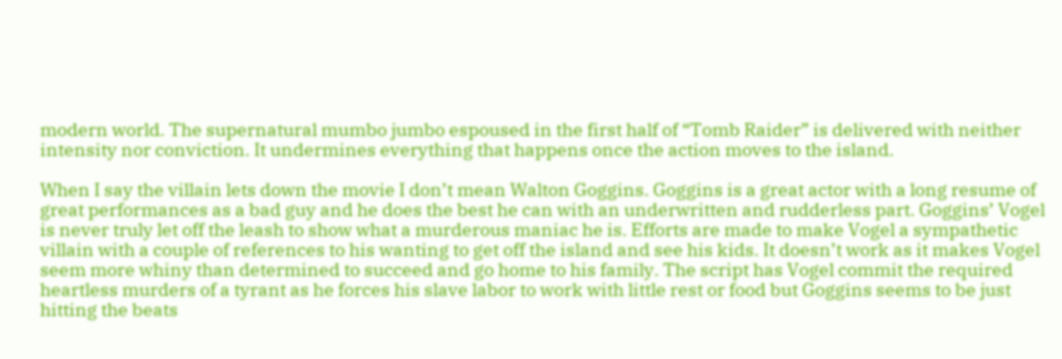modern world. The supernatural mumbo jumbo espoused in the first half of “Tomb Raider” is delivered with neither intensity nor conviction. It undermines everything that happens once the action moves to the island.

When I say the villain lets down the movie I don’t mean Walton Goggins. Goggins is a great actor with a long resume of great performances as a bad guy and he does the best he can with an underwritten and rudderless part. Goggins’ Vogel is never truly let off the leash to show what a murderous maniac he is. Efforts are made to make Vogel a sympathetic villain with a couple of references to his wanting to get off the island and see his kids. It doesn’t work as it makes Vogel seem more whiny than determined to succeed and go home to his family. The script has Vogel commit the required heartless murders of a tyrant as he forces his slave labor to work with little rest or food but Goggins seems to be just hitting the beats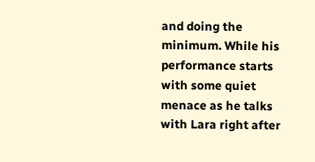and doing the minimum. While his performance starts with some quiet menace as he talks with Lara right after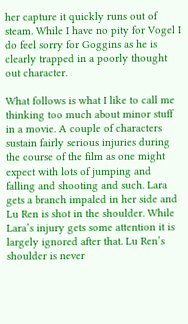her capture it quickly runs out of steam. While I have no pity for Vogel I do feel sorry for Goggins as he is clearly trapped in a poorly thought out character.

What follows is what I like to call me thinking too much about minor stuff in a movie. A couple of characters sustain fairly serious injuries during the course of the film as one might expect with lots of jumping and falling and shooting and such. Lara gets a branch impaled in her side and Lu Ren is shot in the shoulder. While Lara’s injury gets some attention it is largely ignored after that. Lu Ren’s shoulder is never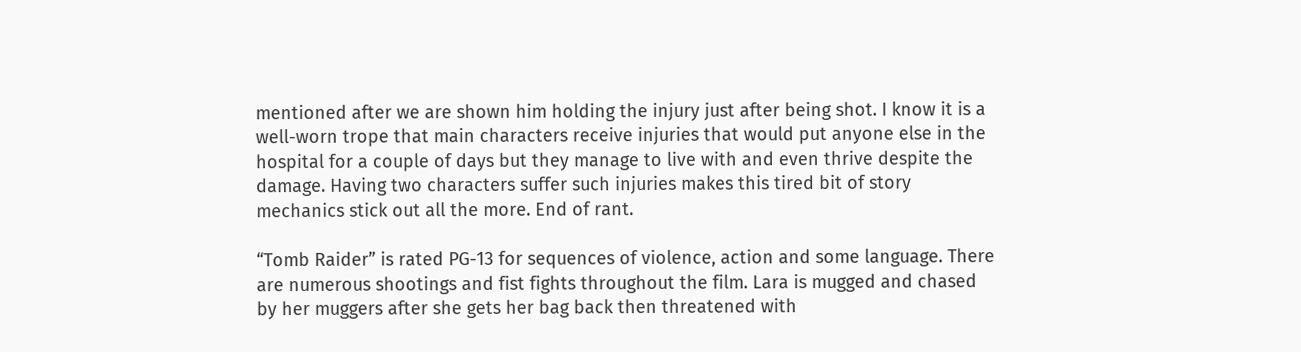mentioned after we are shown him holding the injury just after being shot. I know it is a well-worn trope that main characters receive injuries that would put anyone else in the hospital for a couple of days but they manage to live with and even thrive despite the damage. Having two characters suffer such injuries makes this tired bit of story mechanics stick out all the more. End of rant.

“Tomb Raider” is rated PG-13 for sequences of violence, action and some language. There are numerous shootings and fist fights throughout the film. Lara is mugged and chased by her muggers after she gets her bag back then threatened with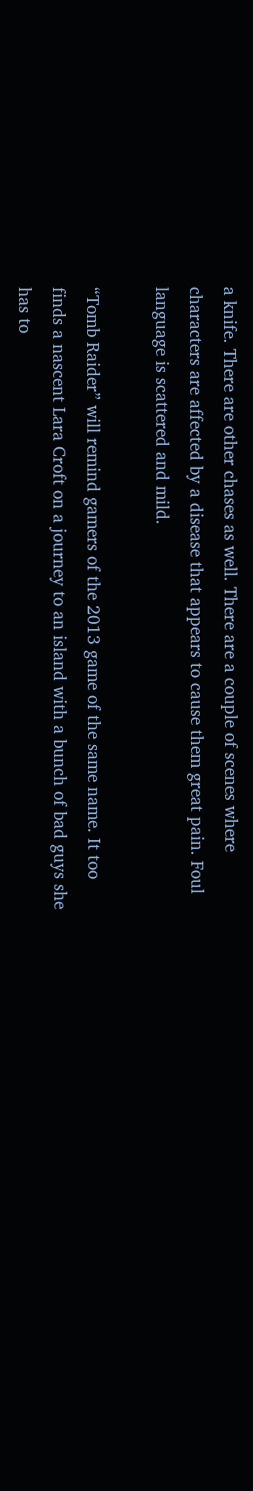a knife. There are other chases as well. There are a couple of scenes where characters are affected by a disease that appears to cause them great pain. Foul language is scattered and mild.

“Tomb Raider” will remind gamers of the 2013 game of the same name. It too finds a nascent Lara Croft on a journey to an island with a bunch of bad guys she has to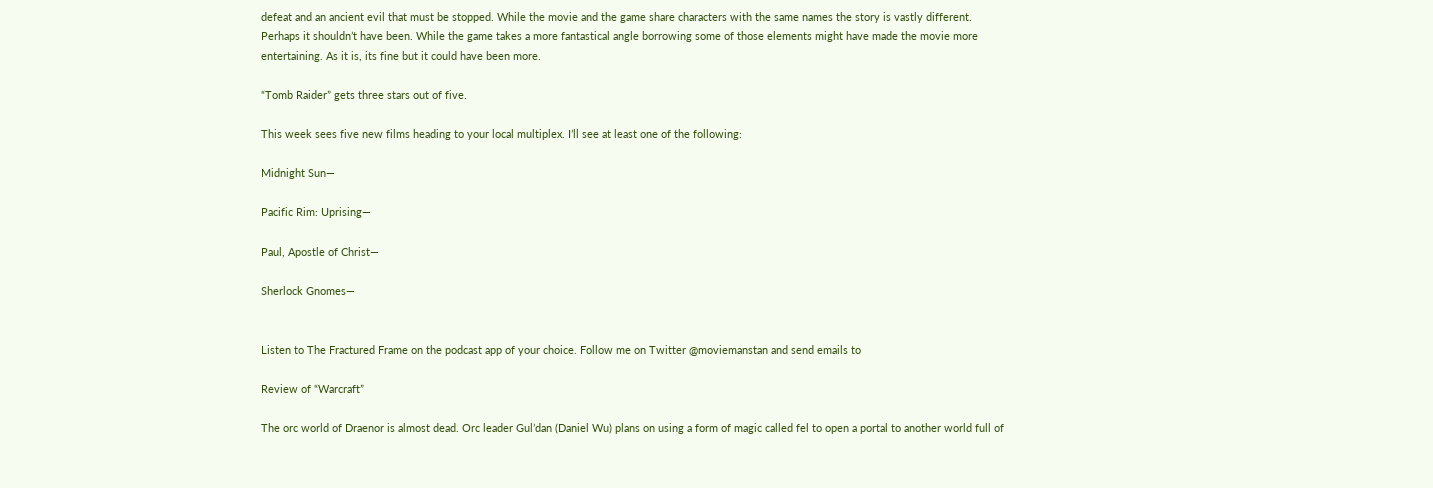defeat and an ancient evil that must be stopped. While the movie and the game share characters with the same names the story is vastly different. Perhaps it shouldn’t have been. While the game takes a more fantastical angle borrowing some of those elements might have made the movie more entertaining. As it is, its fine but it could have been more.

“Tomb Raider” gets three stars out of five.

This week sees five new films heading to your local multiplex. I’ll see at least one of the following:

Midnight Sun—

Pacific Rim: Uprising—

Paul, Apostle of Christ—

Sherlock Gnomes—


Listen to The Fractured Frame on the podcast app of your choice. Follow me on Twitter @moviemanstan and send emails to

Review of “Warcraft”

The orc world of Draenor is almost dead. Orc leader Gul’dan (Daniel Wu) plans on using a form of magic called fel to open a portal to another world full of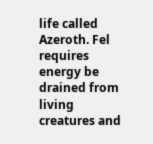life called Azeroth. Fel requires energy be drained from living creatures and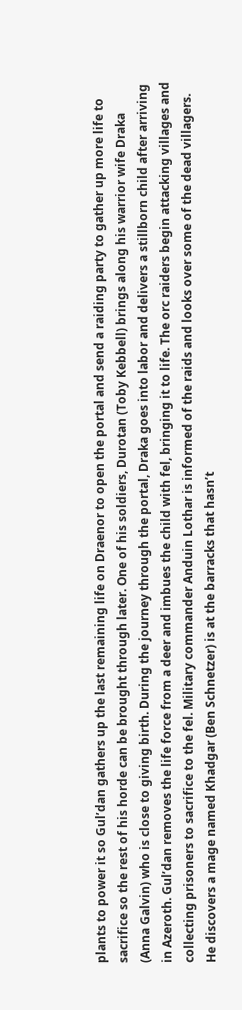plants to power it so Gul’dan gathers up the last remaining life on Draenor to open the portal and send a raiding party to gather up more life to sacrifice so the rest of his horde can be brought through later. One of his soldiers, Durotan (Toby Kebbell) brings along his warrior wife Draka (Anna Galvin) who is close to giving birth. During the journey through the portal, Draka goes into labor and delivers a stillborn child after arriving in Azeroth. Gul’dan removes the life force from a deer and imbues the child with fel, bringing it to life. The orc raiders begin attacking villages and collecting prisoners to sacrifice to the fel. Military commander Anduin Lothar is informed of the raids and looks over some of the dead villagers. He discovers a mage named Khadgar (Ben Schnetzer) is at the barracks that hasn’t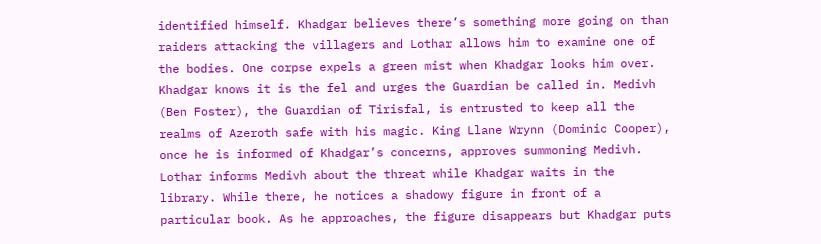identified himself. Khadgar believes there’s something more going on than raiders attacking the villagers and Lothar allows him to examine one of the bodies. One corpse expels a green mist when Khadgar looks him over. Khadgar knows it is the fel and urges the Guardian be called in. Medivh (Ben Foster), the Guardian of Tirisfal, is entrusted to keep all the realms of Azeroth safe with his magic. King Llane Wrynn (Dominic Cooper), once he is informed of Khadgar’s concerns, approves summoning Medivh. Lothar informs Medivh about the threat while Khadgar waits in the library. While there, he notices a shadowy figure in front of a particular book. As he approaches, the figure disappears but Khadgar puts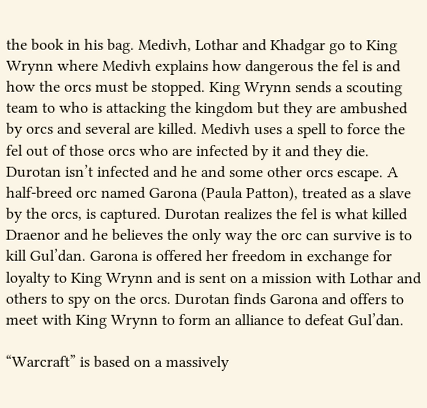the book in his bag. Medivh, Lothar and Khadgar go to King Wrynn where Medivh explains how dangerous the fel is and how the orcs must be stopped. King Wrynn sends a scouting team to who is attacking the kingdom but they are ambushed by orcs and several are killed. Medivh uses a spell to force the fel out of those orcs who are infected by it and they die. Durotan isn’t infected and he and some other orcs escape. A half-breed orc named Garona (Paula Patton), treated as a slave by the orcs, is captured. Durotan realizes the fel is what killed Draenor and he believes the only way the orc can survive is to kill Gul’dan. Garona is offered her freedom in exchange for loyalty to King Wrynn and is sent on a mission with Lothar and others to spy on the orcs. Durotan finds Garona and offers to meet with King Wrynn to form an alliance to defeat Gul’dan.

“Warcraft” is based on a massively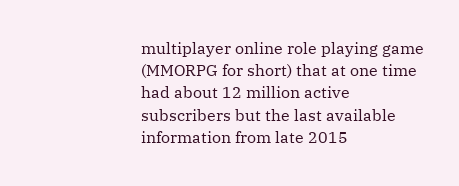multiplayer online role playing game (MMORPG for short) that at one time had about 12 million active subscribers but the last available information from late 2015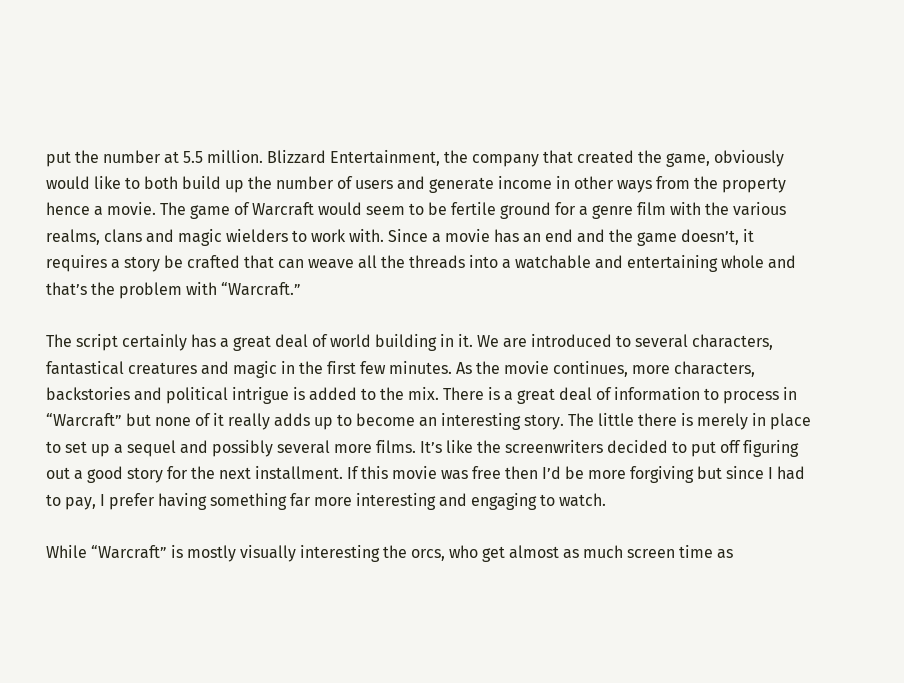put the number at 5.5 million. Blizzard Entertainment, the company that created the game, obviously would like to both build up the number of users and generate income in other ways from the property hence a movie. The game of Warcraft would seem to be fertile ground for a genre film with the various realms, clans and magic wielders to work with. Since a movie has an end and the game doesn’t, it requires a story be crafted that can weave all the threads into a watchable and entertaining whole and that’s the problem with “Warcraft.”

The script certainly has a great deal of world building in it. We are introduced to several characters, fantastical creatures and magic in the first few minutes. As the movie continues, more characters, backstories and political intrigue is added to the mix. There is a great deal of information to process in “Warcraft” but none of it really adds up to become an interesting story. The little there is merely in place to set up a sequel and possibly several more films. It’s like the screenwriters decided to put off figuring out a good story for the next installment. If this movie was free then I’d be more forgiving but since I had to pay, I prefer having something far more interesting and engaging to watch.

While “Warcraft” is mostly visually interesting the orcs, who get almost as much screen time as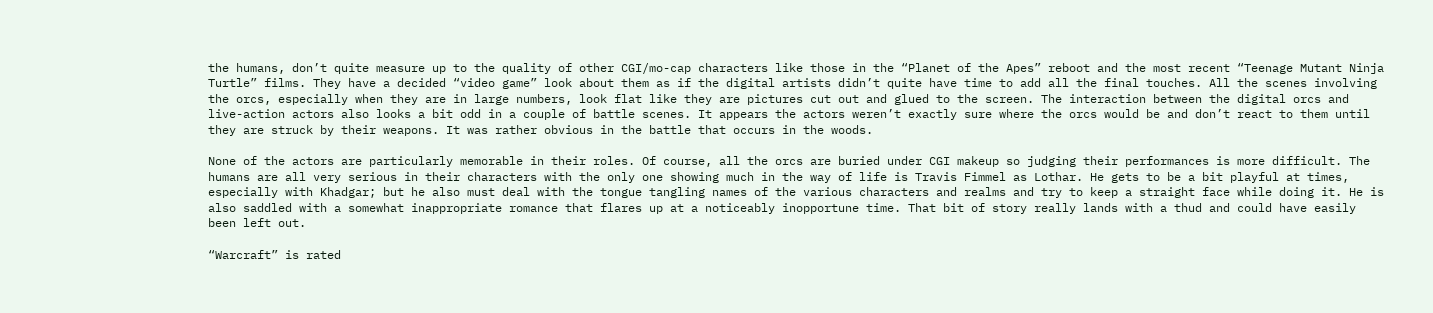the humans, don’t quite measure up to the quality of other CGI/mo-cap characters like those in the “Planet of the Apes” reboot and the most recent “Teenage Mutant Ninja Turtle” films. They have a decided “video game” look about them as if the digital artists didn’t quite have time to add all the final touches. All the scenes involving the orcs, especially when they are in large numbers, look flat like they are pictures cut out and glued to the screen. The interaction between the digital orcs and live-action actors also looks a bit odd in a couple of battle scenes. It appears the actors weren’t exactly sure where the orcs would be and don’t react to them until they are struck by their weapons. It was rather obvious in the battle that occurs in the woods.

None of the actors are particularly memorable in their roles. Of course, all the orcs are buried under CGI makeup so judging their performances is more difficult. The humans are all very serious in their characters with the only one showing much in the way of life is Travis Fimmel as Lothar. He gets to be a bit playful at times, especially with Khadgar; but he also must deal with the tongue tangling names of the various characters and realms and try to keep a straight face while doing it. He is also saddled with a somewhat inappropriate romance that flares up at a noticeably inopportune time. That bit of story really lands with a thud and could have easily been left out.

“Warcraft” is rated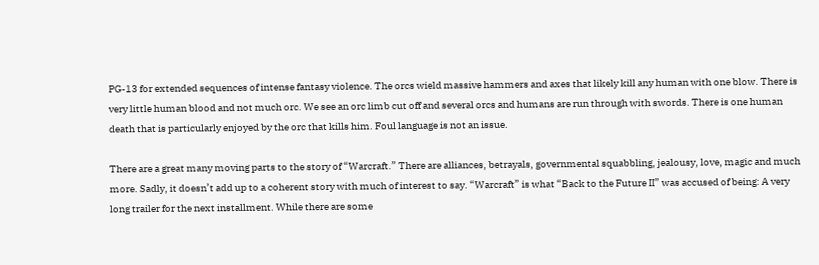PG-13 for extended sequences of intense fantasy violence. The orcs wield massive hammers and axes that likely kill any human with one blow. There is very little human blood and not much orc. We see an orc limb cut off and several orcs and humans are run through with swords. There is one human death that is particularly enjoyed by the orc that kills him. Foul language is not an issue.

There are a great many moving parts to the story of “Warcraft.” There are alliances, betrayals, governmental squabbling, jealousy, love, magic and much more. Sadly, it doesn’t add up to a coherent story with much of interest to say. “Warcraft” is what “Back to the Future II” was accused of being: A very long trailer for the next installment. While there are some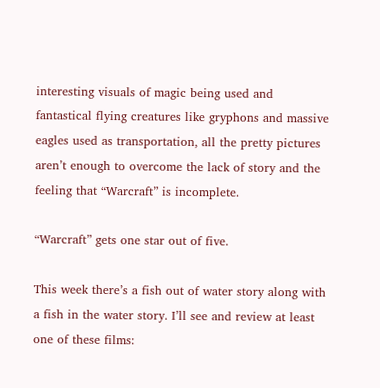interesting visuals of magic being used and fantastical flying creatures like gryphons and massive eagles used as transportation, all the pretty pictures aren’t enough to overcome the lack of story and the feeling that “Warcraft” is incomplete.

“Warcraft” gets one star out of five.

This week there’s a fish out of water story along with a fish in the water story. I’ll see and review at least one of these films: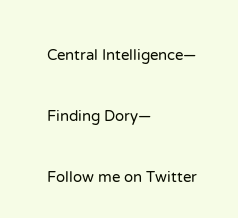Central Intelligence—

Finding Dory—

Follow me on Twitter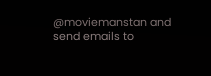@moviemanstan and send emails to